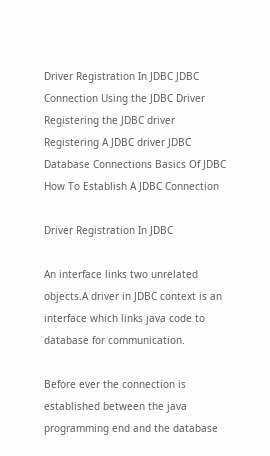Driver Registration In JDBC JDBC Connection Using the JDBC Driver Registering the JDBC driver Registering A JDBC driver JDBC Database Connections Basics Of JDBC How To Establish A JDBC Connection

Driver Registration In JDBC

An interface links two unrelated objects.A driver in JDBC context is an interface which links java code to database for communication.

Before ever the connection is established between the java programming end and the database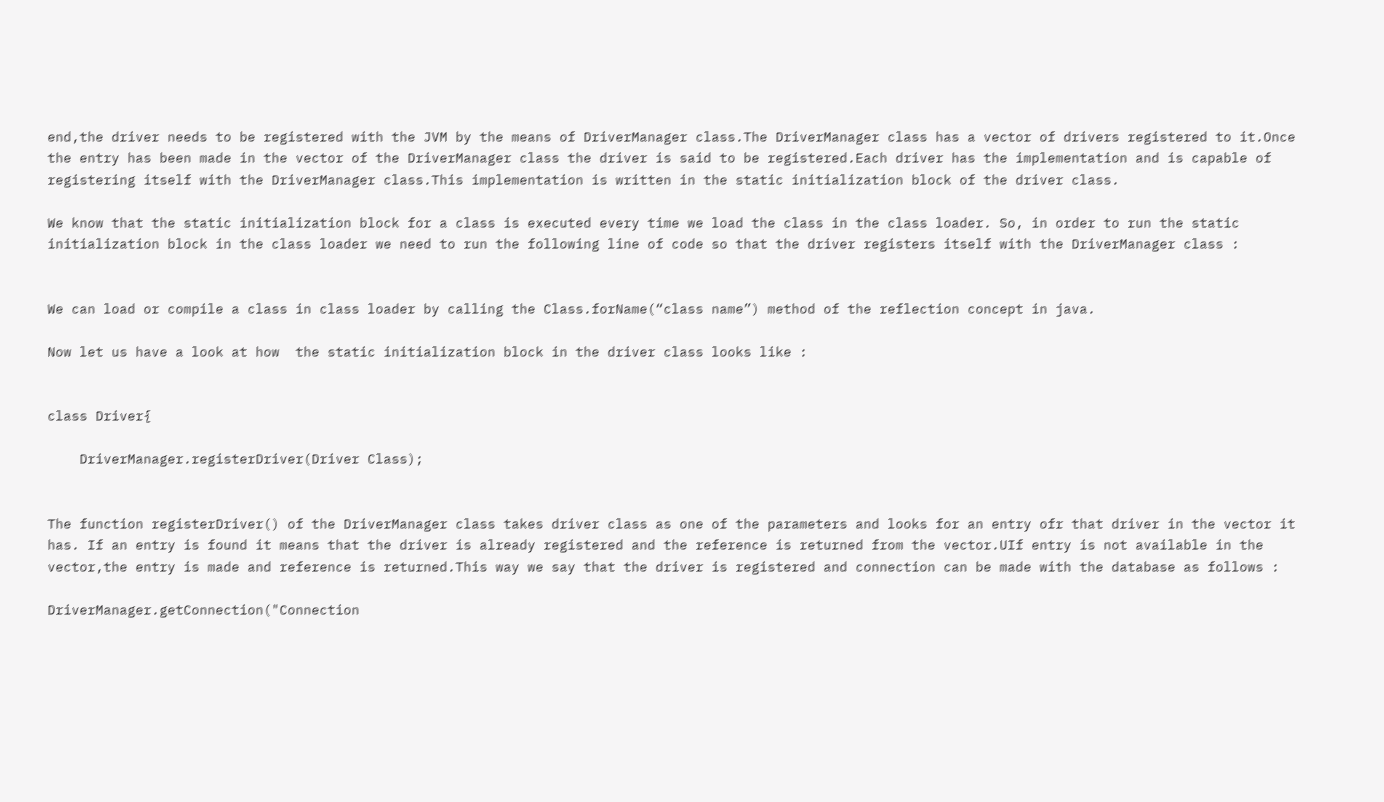end,the driver needs to be registered with the JVM by the means of DriverManager class.The DriverManager class has a vector of drivers registered to it.Once the entry has been made in the vector of the DriverManager class the driver is said to be registered.Each driver has the implementation and is capable of registering itself with the DriverManager class.This implementation is written in the static initialization block of the driver class.

We know that the static initialization block for a class is executed every time we load the class in the class loader. So, in order to run the static initialization block in the class loader we need to run the following line of code so that the driver registers itself with the DriverManager class :


We can load or compile a class in class loader by calling the Class.forName(“class name”) method of the reflection concept in java.

Now let us have a look at how  the static initialization block in the driver class looks like :


class Driver{

    DriverManager.registerDriver(Driver Class);


The function registerDriver() of the DriverManager class takes driver class as one of the parameters and looks for an entry ofr that driver in the vector it has. If an entry is found it means that the driver is already registered and the reference is returned from the vector.UIf entry is not available in the vector,the entry is made and reference is returned.This way we say that the driver is registered and connection can be made with the database as follows :

DriverManager.getConnection("Connection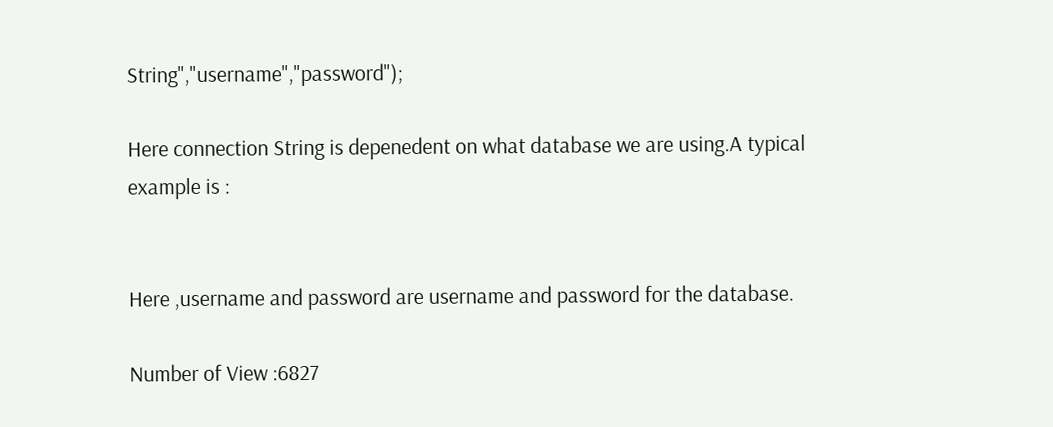String","username","password");

Here connection String is depenedent on what database we are using.A typical example is :


Here ,username and password are username and password for the database.

Number of View :6827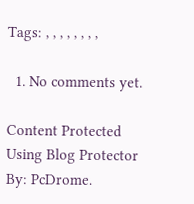Tags: , , , , , , , ,

  1. No comments yet.

Content Protected Using Blog Protector By: PcDrome.